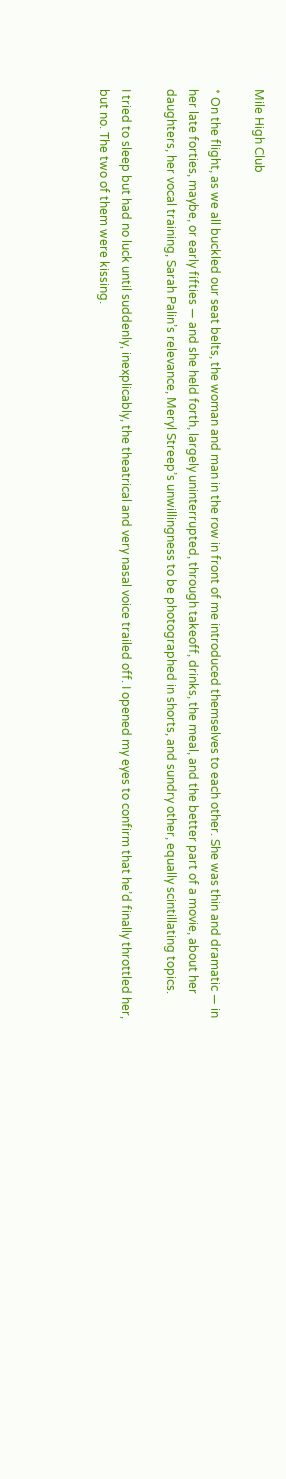Mile High Club

* On the flight, as we all buckled our seat belts, the woman and man in the row in front of me introduced themselves to each other. She was thin and dramatic — in her late forties, maybe, or early fifties — and she held forth, largely uninterrupted, through takeoff, drinks, the meal, and the better part of a movie, about her daughters, her vocal training, Sarah Palin’s relevance, Meryl Streep’s unwillingness to be photographed in shorts, and sundry other, equally scintillating topics.

I tried to sleep but had no luck until suddenly, inexplicably, the theatrical and very nasal voice trailed off. I opened my eyes to confirm that he’d finally throttled her, but no. The two of them were kissing.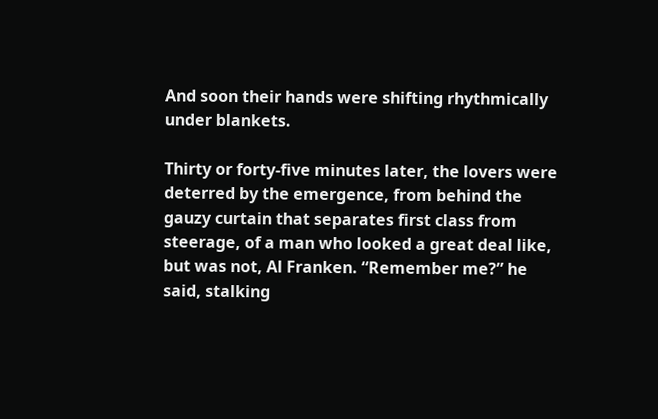And soon their hands were shifting rhythmically under blankets.

Thirty or forty-five minutes later, the lovers were deterred by the emergence, from behind the gauzy curtain that separates first class from steerage, of a man who looked a great deal like, but was not, Al Franken. “Remember me?” he said, stalking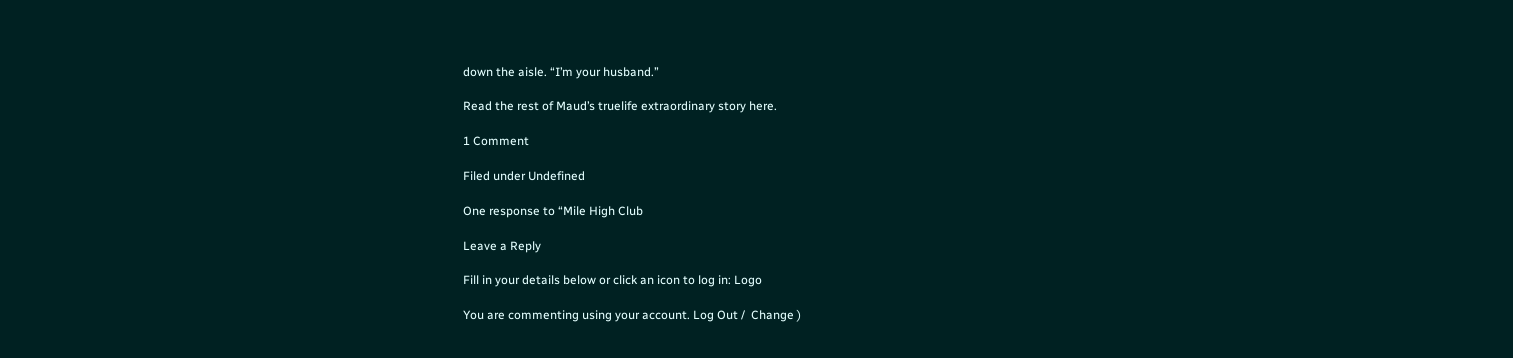down the aisle. “I’m your husband.”

Read the rest of Maud’s truelife extraordinary story here.

1 Comment

Filed under Undefined

One response to “Mile High Club

Leave a Reply

Fill in your details below or click an icon to log in: Logo

You are commenting using your account. Log Out /  Change )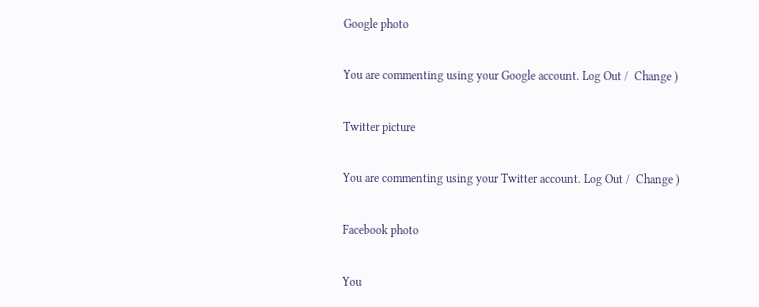Google photo

You are commenting using your Google account. Log Out /  Change )

Twitter picture

You are commenting using your Twitter account. Log Out /  Change )

Facebook photo

You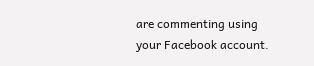are commenting using your Facebook account.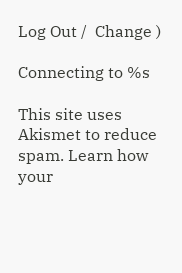Log Out /  Change )

Connecting to %s

This site uses Akismet to reduce spam. Learn how your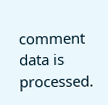comment data is processed.